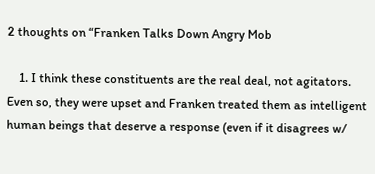2 thoughts on “Franken Talks Down Angry Mob

    1. I think these constituents are the real deal, not agitators. Even so, they were upset and Franken treated them as intelligent human beings that deserve a response (even if it disagrees w/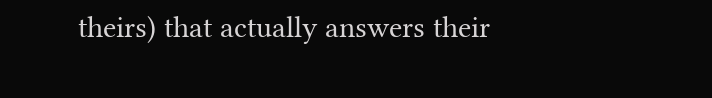theirs) that actually answers their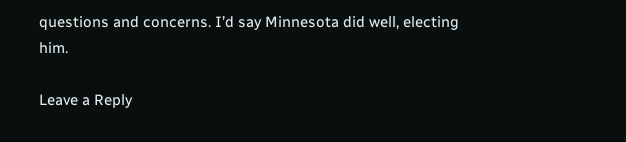questions and concerns. I’d say Minnesota did well, electing him.

Leave a Reply